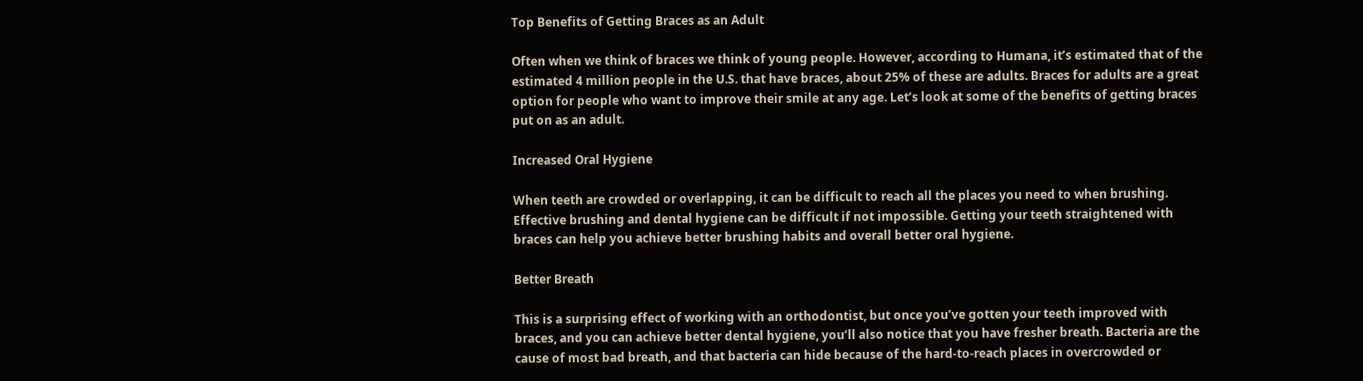Top Benefits of Getting Braces as an Adult

Often when we think of braces we think of young people. However, according to Humana, it’s estimated that of the estimated 4 million people in the U.S. that have braces, about 25% of these are adults. Braces for adults are a great option for people who want to improve their smile at any age. Let’s look at some of the benefits of getting braces put on as an adult.

Increased Oral Hygiene

When teeth are crowded or overlapping, it can be difficult to reach all the places you need to when brushing. Effective brushing and dental hygiene can be difficult if not impossible. Getting your teeth straightened with braces can help you achieve better brushing habits and overall better oral hygiene.

Better Breath

This is a surprising effect of working with an orthodontist, but once you’ve gotten your teeth improved with braces, and you can achieve better dental hygiene, you’ll also notice that you have fresher breath. Bacteria are the cause of most bad breath, and that bacteria can hide because of the hard-to-reach places in overcrowded or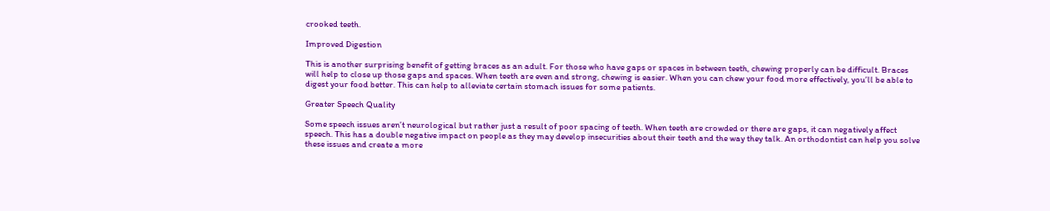crooked teeth.

Improved Digestion

This is another surprising benefit of getting braces as an adult. For those who have gaps or spaces in between teeth, chewing properly can be difficult. Braces will help to close up those gaps and spaces. When teeth are even and strong, chewing is easier. When you can chew your food more effectively, you’ll be able to digest your food better. This can help to alleviate certain stomach issues for some patients.

Greater Speech Quality

Some speech issues aren’t neurological but rather just a result of poor spacing of teeth. When teeth are crowded or there are gaps, it can negatively affect speech. This has a double negative impact on people as they may develop insecurities about their teeth and the way they talk. An orthodontist can help you solve these issues and create a more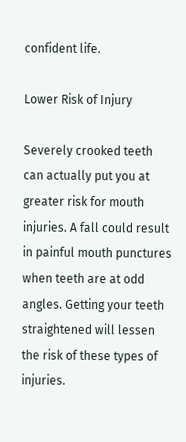confident life.

Lower Risk of Injury

Severely crooked teeth can actually put you at greater risk for mouth injuries. A fall could result in painful mouth punctures when teeth are at odd angles. Getting your teeth straightened will lessen the risk of these types of injuries.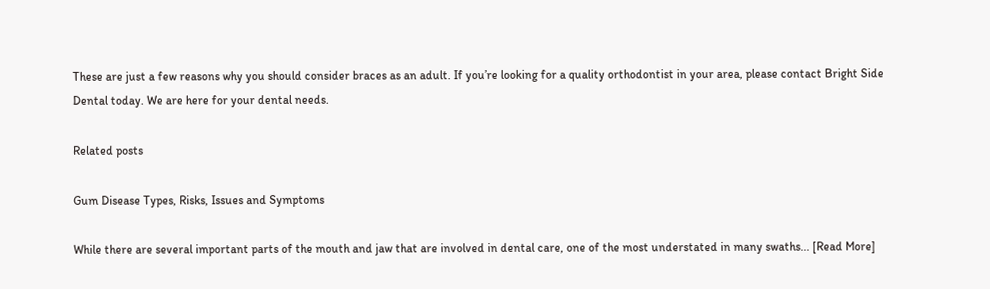These are just a few reasons why you should consider braces as an adult. If you’re looking for a quality orthodontist in your area, please contact Bright Side Dental today. We are here for your dental needs.

Related posts

Gum Disease Types, Risks, Issues and Symptoms

While there are several important parts of the mouth and jaw that are involved in dental care, one of the most understated in many swaths... [Read More]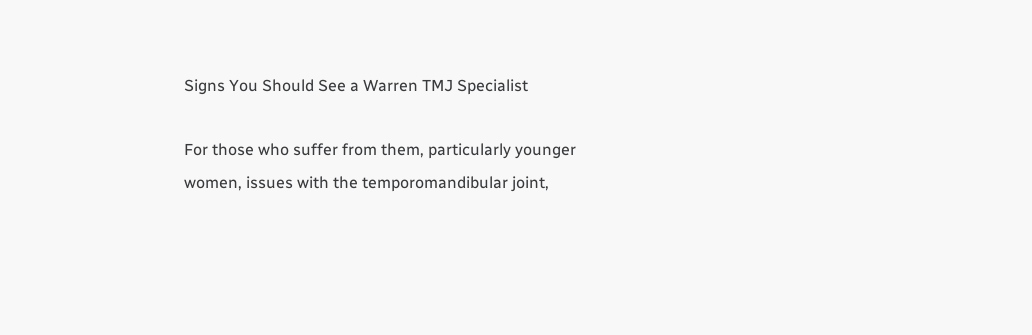Signs You Should See a Warren TMJ Specialist

For those who suffer from them, particularly younger women, issues with the temporomandibular joint,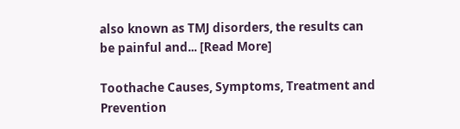also known as TMJ disorders, the results can be painful and... [Read More]

Toothache Causes, Symptoms, Treatment and Prevention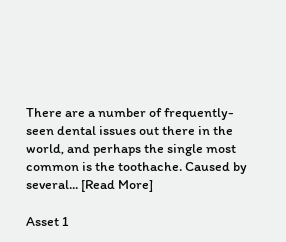There are a number of frequently-seen dental issues out there in the world, and perhaps the single most common is the toothache. Caused by several... [Read More]

Asset 1